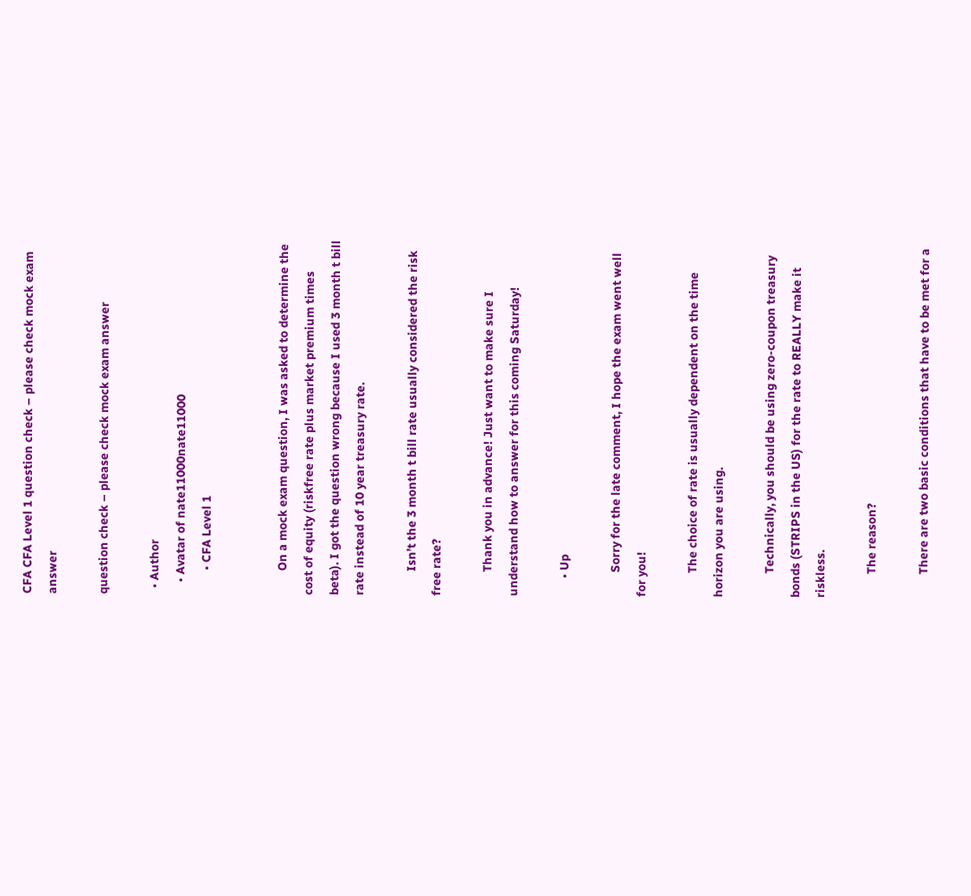CFA CFA Level 1 question check – please check mock exam answer

question check – please check mock exam answer

  • Author
    • Avatar of nate11000nate11000
        • CFA Level 1


        On a mock exam question, I was asked to determine the cost of equity (riskfree rate plus market premium times beta). I got the question wrong because I used 3 month t bill rate instead of 10 year treasury rate.

        Isn’t the 3 month t bill rate usually considered the risk free rate?

        Thank you in advance! Just want to make sure I understand how to answer for this coming Saturday!

      • Up

        Sorry for the late comment, I hope the exam went well for you!

        The choice of rate is usually dependent on the time horizon you are using.

        Technically, you should be using zero-coupon treasury bonds (STRIPS in the US) for the rate to REALLY make it riskless.

        The reason?

        There are two basic conditions that have to be met for a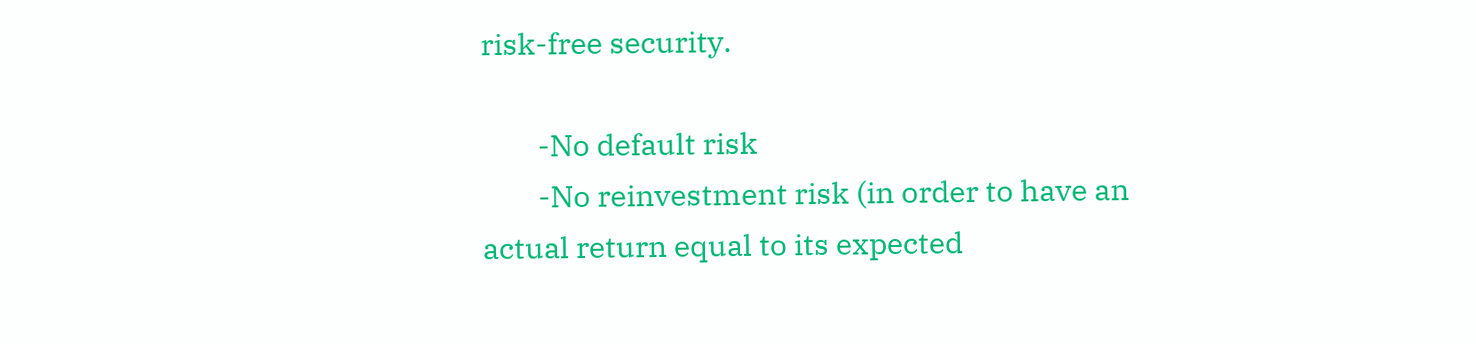risk-free security.

        -No default risk
        -No reinvestment risk (in order to have an actual return equal to its expected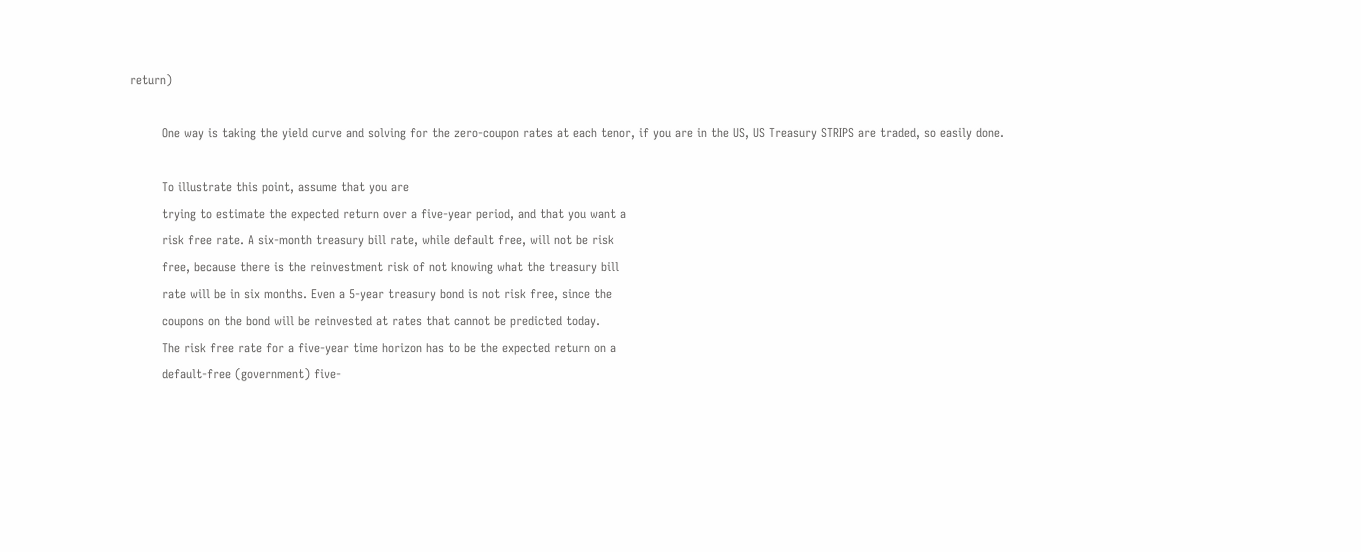return)

        One way is taking the yield curve and solving for the zero-coupon rates at each tenor, if you are in the US, US Treasury STRIPS are traded, so easily done.

        To illustrate this point, assume that you are
        trying to estimate the expected return over a five-year period, and that you want a
        risk free rate. A six-month treasury bill rate, while default free, will not be risk
        free, because there is the reinvestment risk of not knowing what the treasury bill
        rate will be in six months. Even a 5-year treasury bond is not risk free, since the
        coupons on the bond will be reinvested at rates that cannot be predicted today.
        The risk free rate for a five-year time horizon has to be the expected return on a
        default-free (government) five-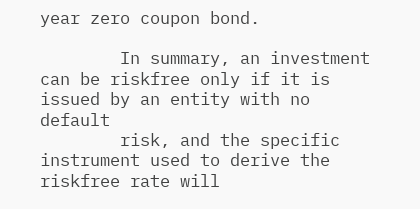year zero coupon bond.

        In summary, an investment can be riskfree only if it is issued by an entity with no default
        risk, and the specific instrument used to derive the riskfree rate will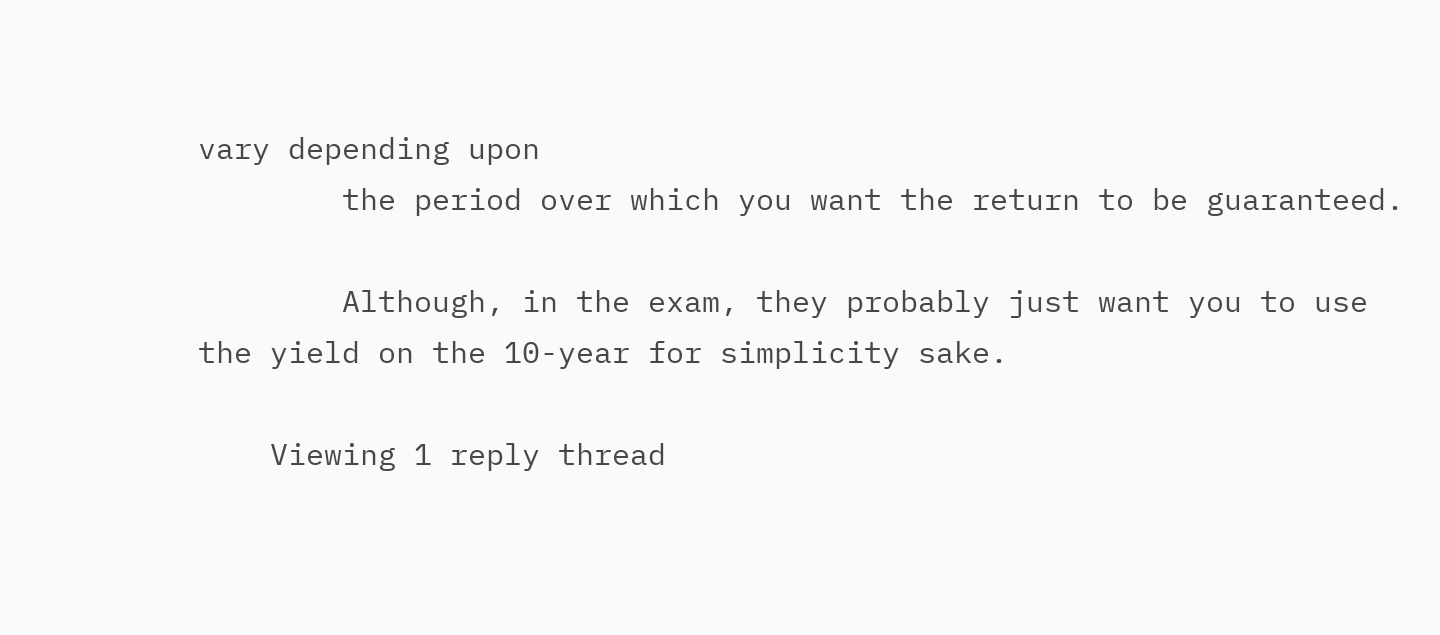vary depending upon
        the period over which you want the return to be guaranteed.

        Although, in the exam, they probably just want you to use the yield on the 10-year for simplicity sake.

    Viewing 1 reply thread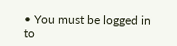• You must be logged in to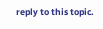reply to this topic.